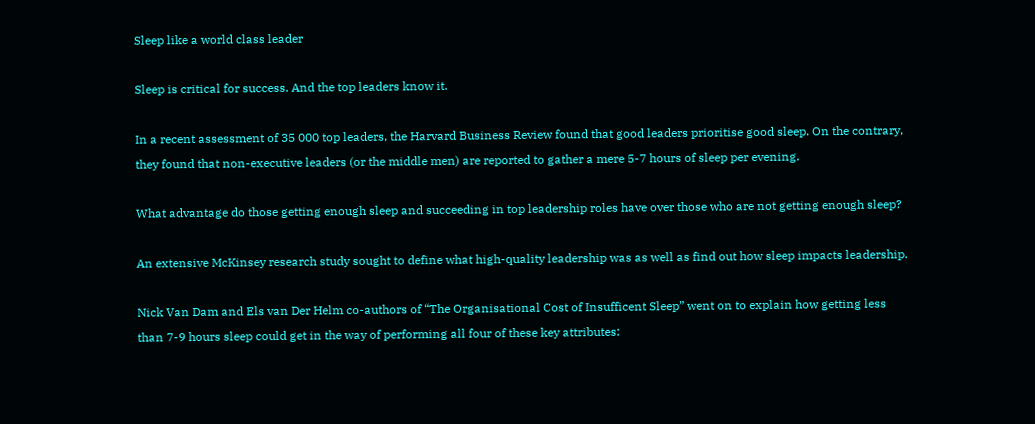Sleep like a world class leader

Sleep is critical for success. And the top leaders know it.

In a recent assessment of 35 000 top leaders, the Harvard Business Review found that good leaders prioritise good sleep. On the contrary, they found that non-executive leaders (or the middle men) are reported to gather a mere 5-7 hours of sleep per evening.

What advantage do those getting enough sleep and succeeding in top leadership roles have over those who are not getting enough sleep?

An extensive McKinsey research study sought to define what high-quality leadership was as well as find out how sleep impacts leadership.

Nick Van Dam and Els van Der Helm co-authors of “The Organisational Cost of Insufficent Sleep” went on to explain how getting less than 7-9 hours sleep could get in the way of performing all four of these key attributes: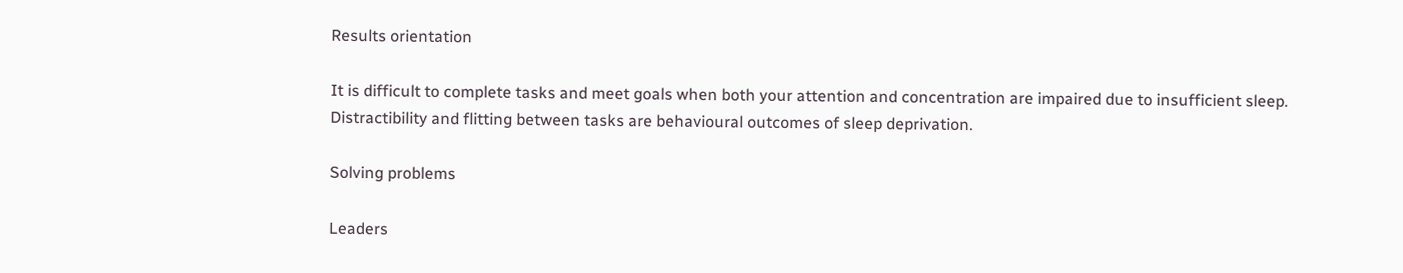Results orientation

It is difficult to complete tasks and meet goals when both your attention and concentration are impaired due to insufficient sleep. Distractibility and flitting between tasks are behavioural outcomes of sleep deprivation.

Solving problems

Leaders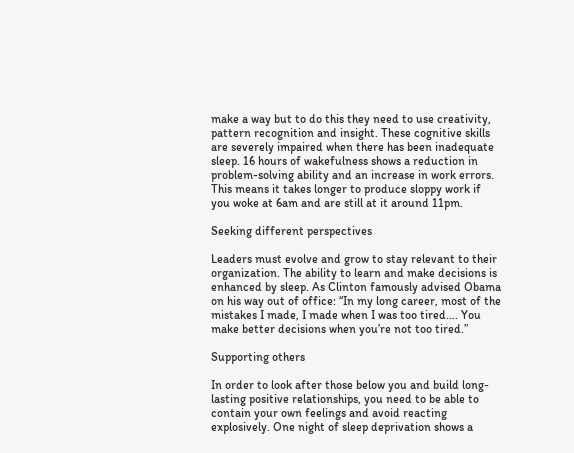make a way but to do this they need to use creativity, pattern recognition and insight. These cognitive skills are severely impaired when there has been inadequate sleep. 16 hours of wakefulness shows a reduction in problem-solving ability and an increase in work errors. This means it takes longer to produce sloppy work if you woke at 6am and are still at it around 11pm.

Seeking different perspectives

Leaders must evolve and grow to stay relevant to their organization. The ability to learn and make decisions is enhanced by sleep. As Clinton famously advised Obama on his way out of office: “In my long career, most of the mistakes I made, I made when I was too tired…. You make better decisions when you’re not too tired.”

Supporting others

In order to look after those below you and build long-lasting positive relationships, you need to be able to contain your own feelings and avoid reacting explosively. One night of sleep deprivation shows a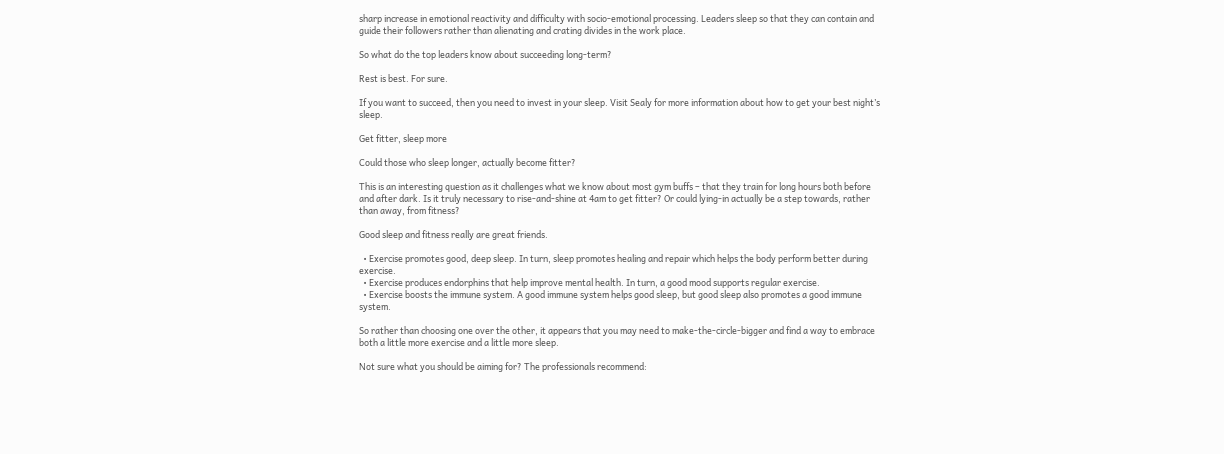sharp increase in emotional reactivity and difficulty with socio-emotional processing. Leaders sleep so that they can contain and guide their followers rather than alienating and crating divides in the work place.

So what do the top leaders know about succeeding long-term?

Rest is best. For sure.

If you want to succeed, then you need to invest in your sleep. Visit Sealy for more information about how to get your best night’s sleep.

Get fitter, sleep more

Could those who sleep longer, actually become fitter?

This is an interesting question as it challenges what we know about most gym buffs – that they train for long hours both before and after dark. Is it truly necessary to rise-and-shine at 4am to get fitter? Or could lying-in actually be a step towards, rather than away, from fitness?

Good sleep and fitness really are great friends.

  • Exercise promotes good, deep sleep. In turn, sleep promotes healing and repair which helps the body perform better during exercise.
  • Exercise produces endorphins that help improve mental health. In turn, a good mood supports regular exercise.
  • Exercise boosts the immune system. A good immune system helps good sleep, but good sleep also promotes a good immune system.

So rather than choosing one over the other, it appears that you may need to make-the-circle-bigger and find a way to embrace both a little more exercise and a little more sleep.

Not sure what you should be aiming for? The professionals recommend: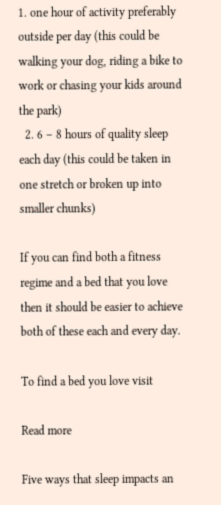1. one hour of activity preferably outside per day (this could be walking your dog, riding a bike to work or chasing your kids around the park)
  2. 6 – 8 hours of quality sleep each day (this could be taken in one stretch or broken up into smaller chunks)

If you can find both a fitness regime and a bed that you love then it should be easier to achieve both of these each and every day.

To find a bed you love visit

Read more

Five ways that sleep impacts an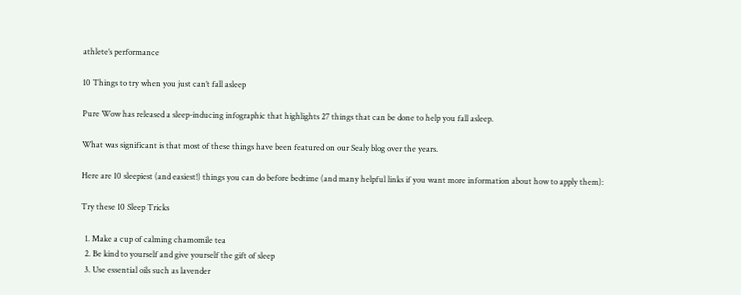athlete’s performance

10 Things to try when you just can’t fall asleep

Pure Wow has released a sleep-inducing infographic that highlights 27 things that can be done to help you fall asleep.

What was significant is that most of these things have been featured on our Sealy blog over the years.

Here are 10 sleepiest (and easiest!) things you can do before bedtime (and many helpful links if you want more information about how to apply them):

Try these 10 Sleep Tricks

  1. Make a cup of calming chamomile tea
  2. Be kind to yourself and give yourself the gift of sleep
  3. Use essential oils such as lavender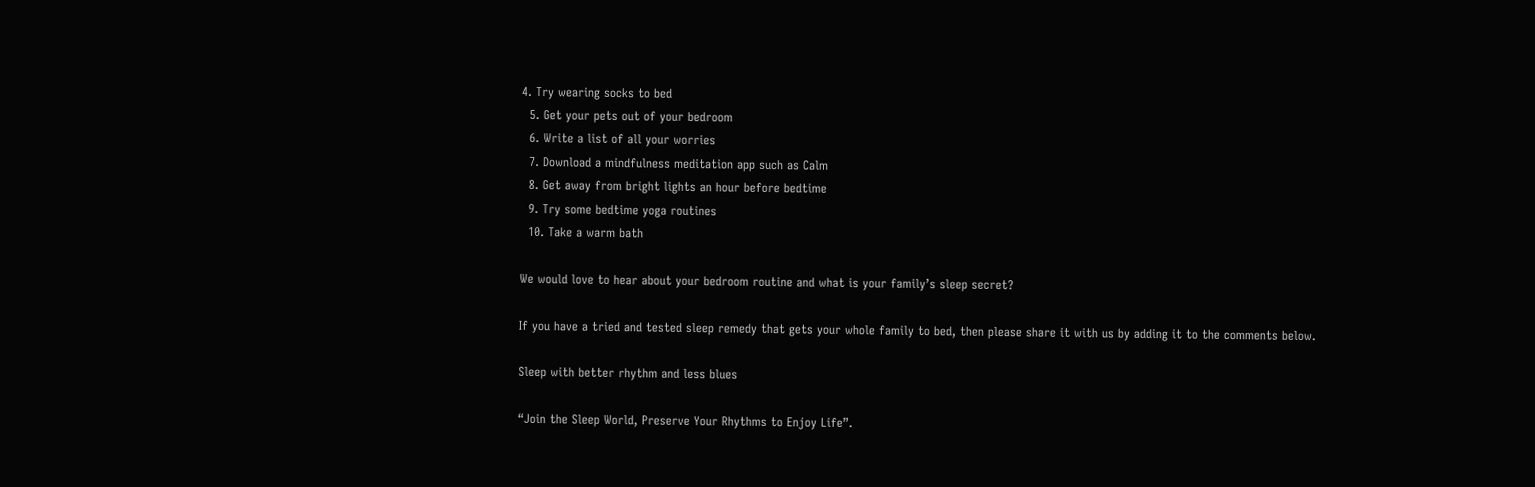4. Try wearing socks to bed
  5. Get your pets out of your bedroom
  6. Write a list of all your worries
  7. Download a mindfulness meditation app such as Calm
  8. Get away from bright lights an hour before bedtime
  9. Try some bedtime yoga routines
  10. Take a warm bath

We would love to hear about your bedroom routine and what is your family’s sleep secret?

If you have a tried and tested sleep remedy that gets your whole family to bed, then please share it with us by adding it to the comments below.

Sleep with better rhythm and less blues

“Join the Sleep World, Preserve Your Rhythms to Enjoy Life”.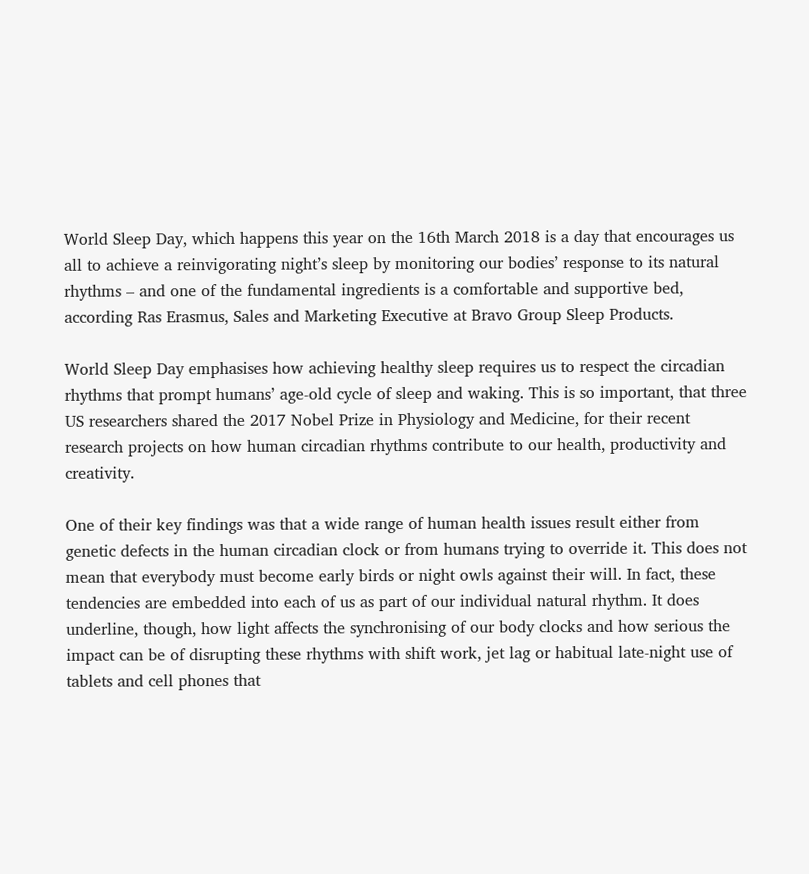World Sleep Day, which happens this year on the 16th March 2018 is a day that encourages us all to achieve a reinvigorating night’s sleep by monitoring our bodies’ response to its natural rhythms – and one of the fundamental ingredients is a comfortable and supportive bed, according Ras Erasmus, Sales and Marketing Executive at Bravo Group Sleep Products.

World Sleep Day emphasises how achieving healthy sleep requires us to respect the circadian rhythms that prompt humans’ age-old cycle of sleep and waking. This is so important, that three US researchers shared the 2017 Nobel Prize in Physiology and Medicine, for their recent research projects on how human circadian rhythms contribute to our health, productivity and creativity.

One of their key findings was that a wide range of human health issues result either from genetic defects in the human circadian clock or from humans trying to override it. This does not mean that everybody must become early birds or night owls against their will. In fact, these tendencies are embedded into each of us as part of our individual natural rhythm. It does underline, though, how light affects the synchronising of our body clocks and how serious the impact can be of disrupting these rhythms with shift work, jet lag or habitual late-night use of tablets and cell phones that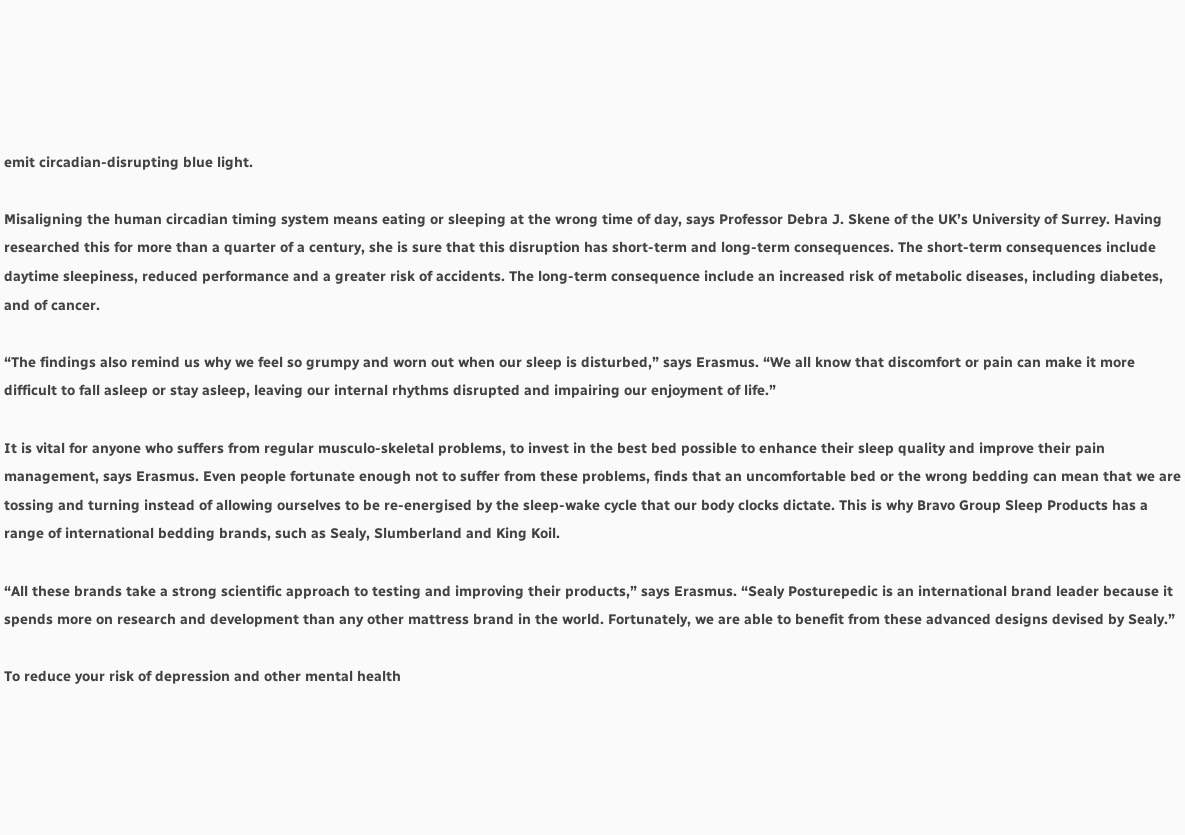emit circadian-disrupting blue light.

Misaligning the human circadian timing system means eating or sleeping at the wrong time of day, says Professor Debra J. Skene of the UK’s University of Surrey. Having researched this for more than a quarter of a century, she is sure that this disruption has short-term and long-term consequences. The short-term consequences include daytime sleepiness, reduced performance and a greater risk of accidents. The long-term consequence include an increased risk of metabolic diseases, including diabetes, and of cancer.

“The findings also remind us why we feel so grumpy and worn out when our sleep is disturbed,” says Erasmus. “We all know that discomfort or pain can make it more difficult to fall asleep or stay asleep, leaving our internal rhythms disrupted and impairing our enjoyment of life.”

It is vital for anyone who suffers from regular musculo-skeletal problems, to invest in the best bed possible to enhance their sleep quality and improve their pain management, says Erasmus. Even people fortunate enough not to suffer from these problems, finds that an uncomfortable bed or the wrong bedding can mean that we are tossing and turning instead of allowing ourselves to be re-energised by the sleep-wake cycle that our body clocks dictate. This is why Bravo Group Sleep Products has a range of international bedding brands, such as Sealy, Slumberland and King Koil.

“All these brands take a strong scientific approach to testing and improving their products,” says Erasmus. “Sealy Posturepedic is an international brand leader because it spends more on research and development than any other mattress brand in the world. Fortunately, we are able to benefit from these advanced designs devised by Sealy.”

To reduce your risk of depression and other mental health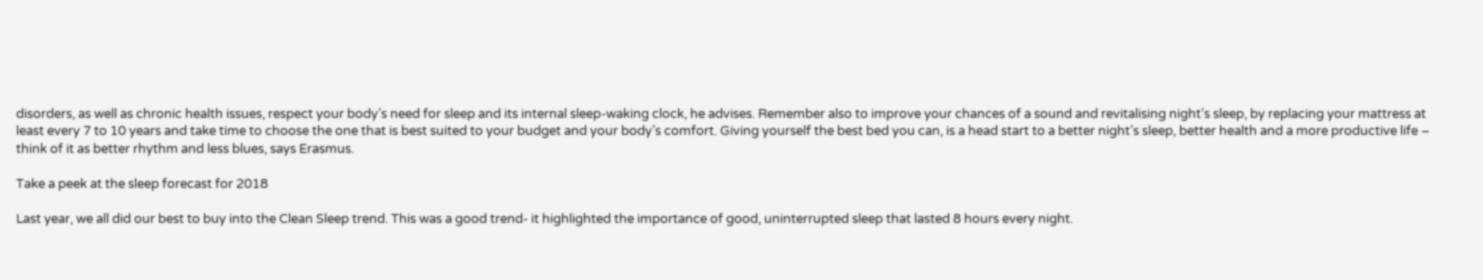disorders, as well as chronic health issues, respect your body’s need for sleep and its internal sleep-waking clock, he advises. Remember also to improve your chances of a sound and revitalising night’s sleep, by replacing your mattress at least every 7 to 10 years and take time to choose the one that is best suited to your budget and your body’s comfort. Giving yourself the best bed you can, is a head start to a better night’s sleep, better health and a more productive life – think of it as better rhythm and less blues, says Erasmus.

Take a peek at the sleep forecast for 2018

Last year, we all did our best to buy into the Clean Sleep trend. This was a good trend- it highlighted the importance of good, uninterrupted sleep that lasted 8 hours every night.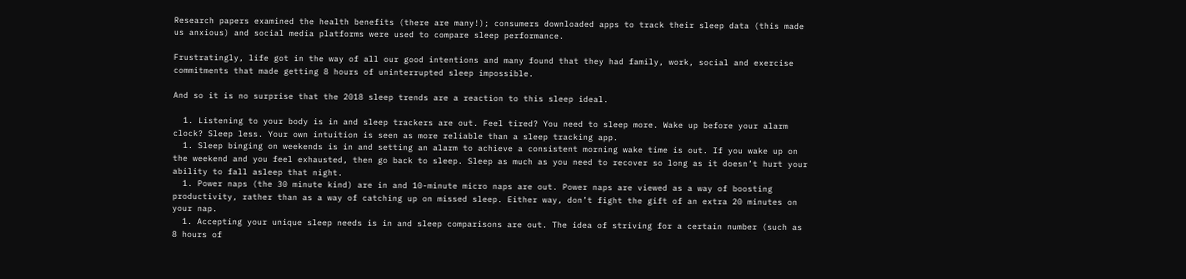Research papers examined the health benefits (there are many!); consumers downloaded apps to track their sleep data (this made us anxious) and social media platforms were used to compare sleep performance.

Frustratingly, life got in the way of all our good intentions and many found that they had family, work, social and exercise commitments that made getting 8 hours of uninterrupted sleep impossible.

And so it is no surprise that the 2018 sleep trends are a reaction to this sleep ideal.

  1. Listening to your body is in and sleep trackers are out. Feel tired? You need to sleep more. Wake up before your alarm clock? Sleep less. Your own intuition is seen as more reliable than a sleep tracking app.
  1. Sleep binging on weekends is in and setting an alarm to achieve a consistent morning wake time is out. If you wake up on the weekend and you feel exhausted, then go back to sleep. Sleep as much as you need to recover so long as it doesn’t hurt your ability to fall asleep that night.
  1. Power naps (the 30 minute kind) are in and 10-minute micro naps are out. Power naps are viewed as a way of boosting productivity, rather than as a way of catching up on missed sleep. Either way, don’t fight the gift of an extra 20 minutes on your nap.
  1. Accepting your unique sleep needs is in and sleep comparisons are out. The idea of striving for a certain number (such as 8 hours of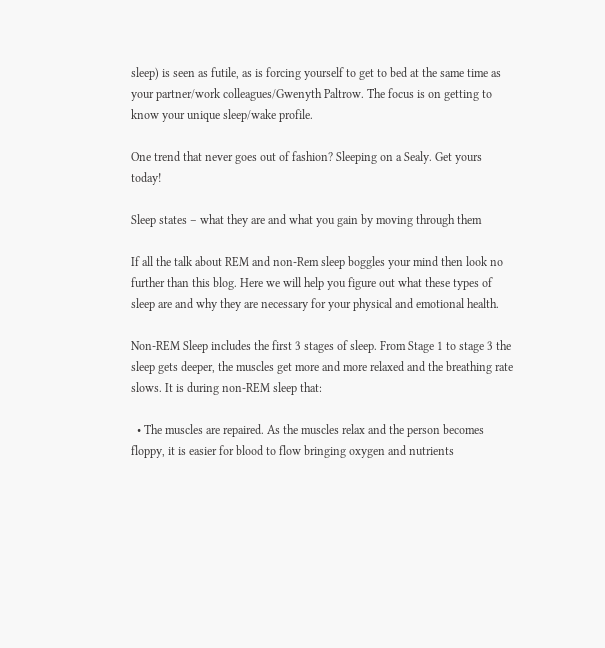sleep) is seen as futile, as is forcing yourself to get to bed at the same time as your partner/work colleagues/Gwenyth Paltrow. The focus is on getting to know your unique sleep/wake profile.

One trend that never goes out of fashion? Sleeping on a Sealy. Get yours today!

Sleep states – what they are and what you gain by moving through them

If all the talk about REM and non-Rem sleep boggles your mind then look no further than this blog. Here we will help you figure out what these types of sleep are and why they are necessary for your physical and emotional health.

Non-REM Sleep includes the first 3 stages of sleep. From Stage 1 to stage 3 the sleep gets deeper, the muscles get more and more relaxed and the breathing rate slows. It is during non-REM sleep that:

  • The muscles are repaired. As the muscles relax and the person becomes floppy, it is easier for blood to flow bringing oxygen and nutrients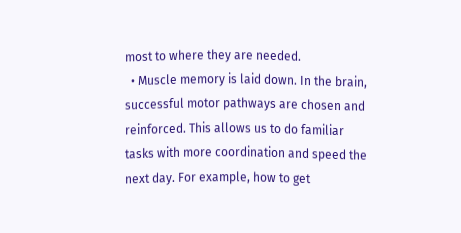most to where they are needed.
  • Muscle memory is laid down. In the brain, successful motor pathways are chosen and reinforced. This allows us to do familiar tasks with more coordination and speed the next day. For example, how to get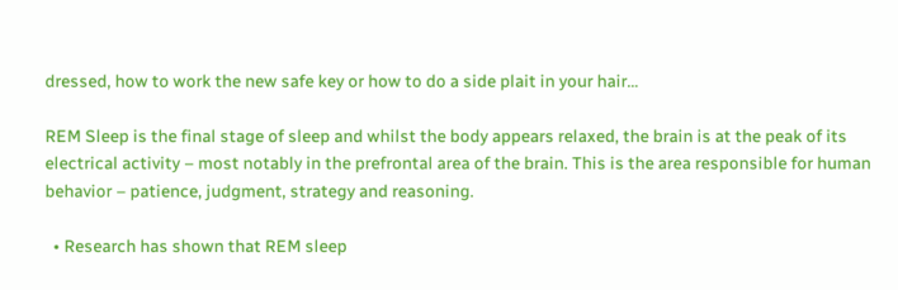dressed, how to work the new safe key or how to do a side plait in your hair…

REM Sleep is the final stage of sleep and whilst the body appears relaxed, the brain is at the peak of its electrical activity – most notably in the prefrontal area of the brain. This is the area responsible for human behavior – patience, judgment, strategy and reasoning.

  • Research has shown that REM sleep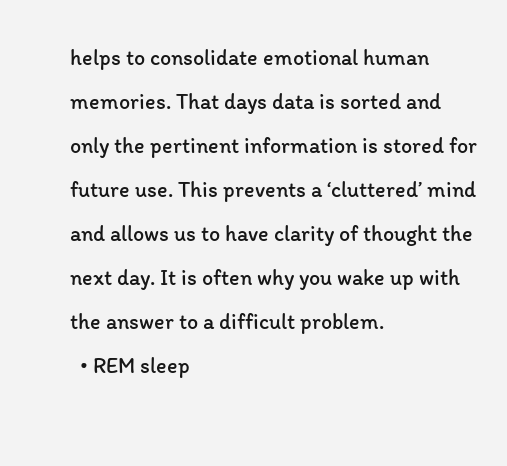helps to consolidate emotional human memories. That days data is sorted and only the pertinent information is stored for future use. This prevents a ‘cluttered’ mind and allows us to have clarity of thought the next day. It is often why you wake up with the answer to a difficult problem.
  • REM sleep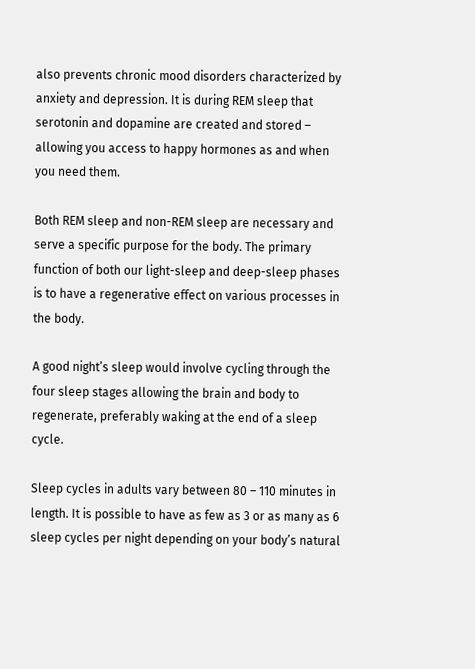also prevents chronic mood disorders characterized by anxiety and depression. It is during REM sleep that serotonin and dopamine are created and stored – allowing you access to happy hormones as and when you need them.

Both REM sleep and non-REM sleep are necessary and serve a specific purpose for the body. The primary function of both our light-sleep and deep-sleep phases is to have a regenerative effect on various processes in the body.

A good night’s sleep would involve cycling through the four sleep stages allowing the brain and body to regenerate, preferably waking at the end of a sleep cycle.

Sleep cycles in adults vary between 80 – 110 minutes in length. It is possible to have as few as 3 or as many as 6 sleep cycles per night depending on your body’s natural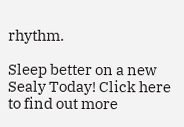rhythm.

Sleep better on a new Sealy Today! Click here to find out more